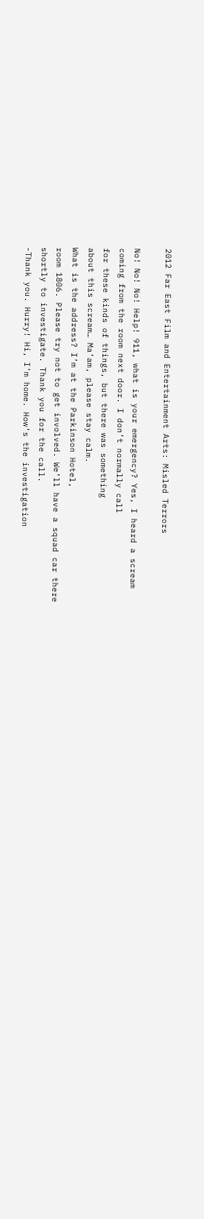2012 Far East Film and Entertainment Arts: Misled Terrors

No! No! No! Help! 911, what is your emergency? Yes, I heard a scream
coming from the room next door. I don’t normally call
for these kinds of things, but there was something
about this scream… Ma’am, please stay calm.
What is the address? I’m at the Parkinson Hotel,
room 1806. Please try not to get involved. We’ll have a squad car there
shortly to investigate. Thank you for the call.
-Thank you. Hurry! Hi, I’m home. How’s the investigation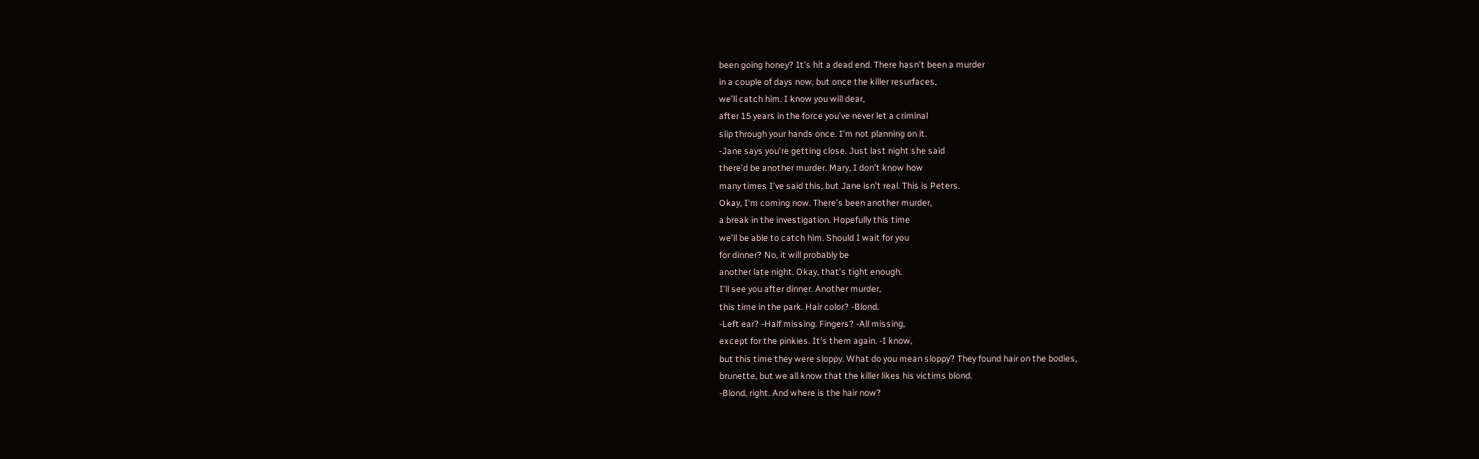been going honey? It’s hit a dead end. There hasn’t been a murder
in a couple of days now, but once the killer resurfaces,
we’ll catch him. I know you will dear,
after 15 years in the force you’ve never let a criminal
slip through your hands once. I’m not planning on it.
-Jane says you’re getting close. Just last night she said
there’d be another murder. Mary, I don’t know how
many times I’ve said this, but Jane isn’t real. This is Peters.
Okay, I’m coming now. There’s been another murder,
a break in the investigation. Hopefully this time
we’ll be able to catch him. Should I wait for you
for dinner? No, it will probably be
another late night. Okay, that’s tight enough.
I’ll see you after dinner. Another murder,
this time in the park. Hair color? -Blond.
-Left ear? -Half missing. Fingers? -All missing,
except for the pinkies. It’s them again. -I know,
but this time they were sloppy. What do you mean sloppy? They found hair on the bodies,
brunette, but we all know that the killer likes his victims blond.
-Blond, right. And where is the hair now?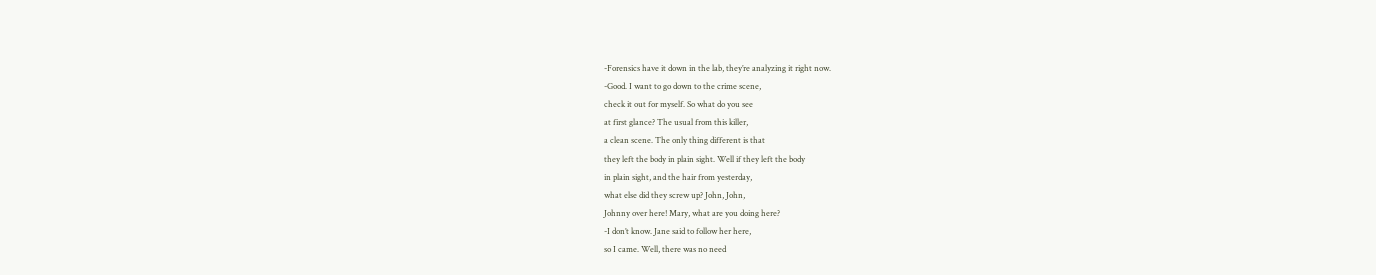-Forensics have it down in the lab, they’re analyzing it right now.
-Good. I want to go down to the crime scene,
check it out for myself. So what do you see
at first glance? The usual from this killer,
a clean scene. The only thing different is that
they left the body in plain sight. Well if they left the body
in plain sight, and the hair from yesterday,
what else did they screw up? John, John,
Johnny over here! Mary, what are you doing here?
-I don’t know. Jane said to follow her here,
so I came. Well, there was no need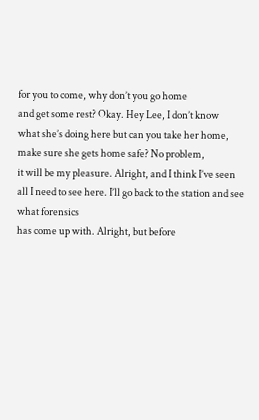for you to come, why don’t you go home
and get some rest? Okay. Hey Lee, I don’t know
what she’s doing here but can you take her home,
make sure she gets home safe? No problem,
it will be my pleasure. Alright, and I think I’ve seen
all I need to see here. I’ll go back to the station and see what forensics
has come up with. Alright, but before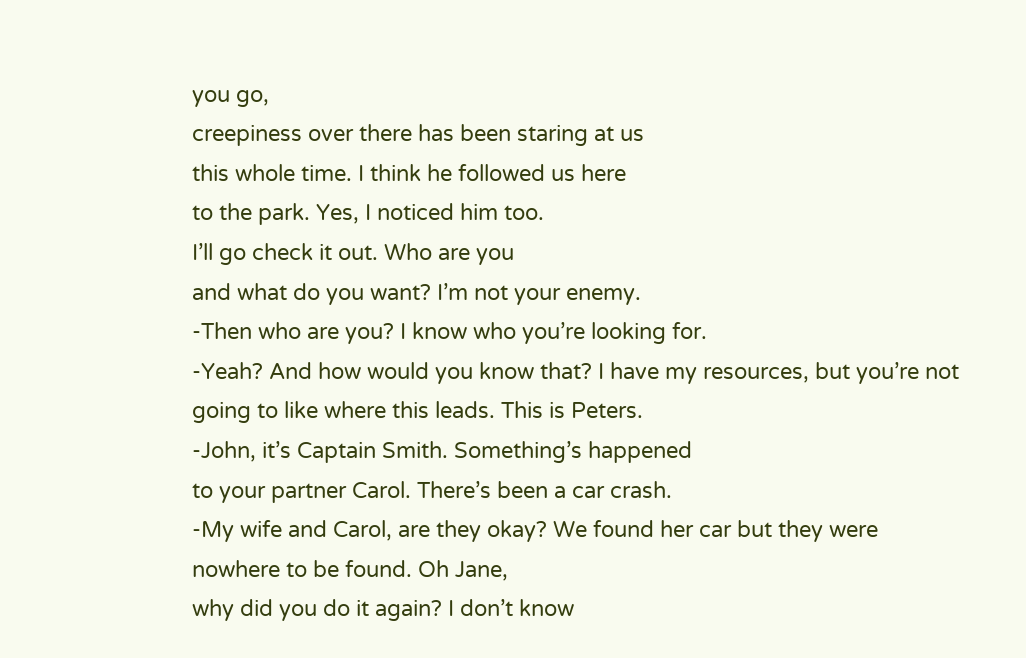you go,
creepiness over there has been staring at us
this whole time. I think he followed us here
to the park. Yes, I noticed him too.
I’ll go check it out. Who are you
and what do you want? I’m not your enemy.
-Then who are you? I know who you’re looking for.
-Yeah? And how would you know that? I have my resources, but you’re not
going to like where this leads. This is Peters.
-John, it’s Captain Smith. Something’s happened
to your partner Carol. There’s been a car crash.
-My wife and Carol, are they okay? We found her car but they were
nowhere to be found. Oh Jane,
why did you do it again? I don’t know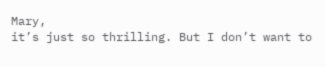Mary,
it’s just so thrilling. But I don’t want to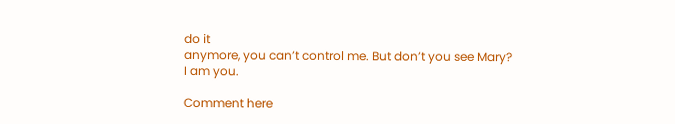do it
anymore, you can’t control me. But don’t you see Mary?
I am you.

Comment here